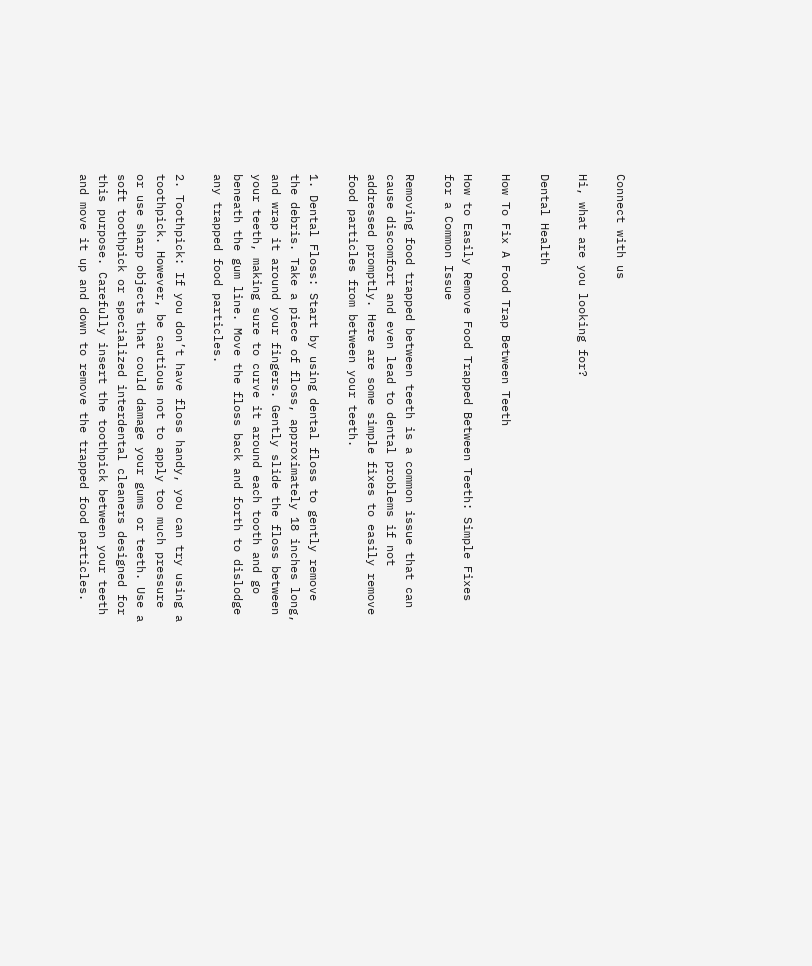Connect with us

Hi, what are you looking for?

Dental Health

How To Fix A Food Trap Between Teeth

How to Easily Remove Food Trapped Between Teeth: Simple Fixes for a Common Issue

Removing food trapped between teeth is a common issue that can cause discomfort and even lead to dental problems if not addressed promptly. Here are some simple fixes to easily remove food particles from between your teeth.

1. Dental Floss: Start by using dental floss to gently remove the debris. Take a piece of floss, approximately 18 inches long, and wrap it around your fingers. Gently slide the floss between your teeth, making sure to curve it around each tooth and go beneath the gum line. Move the floss back and forth to dislodge any trapped food particles.

2. Toothpick: If you don’t have floss handy, you can try using a toothpick. However, be cautious not to apply too much pressure or use sharp objects that could damage your gums or teeth. Use a soft toothpick or specialized interdental cleaners designed for this purpose. Carefully insert the toothpick between your teeth and move it up and down to remove the trapped food particles.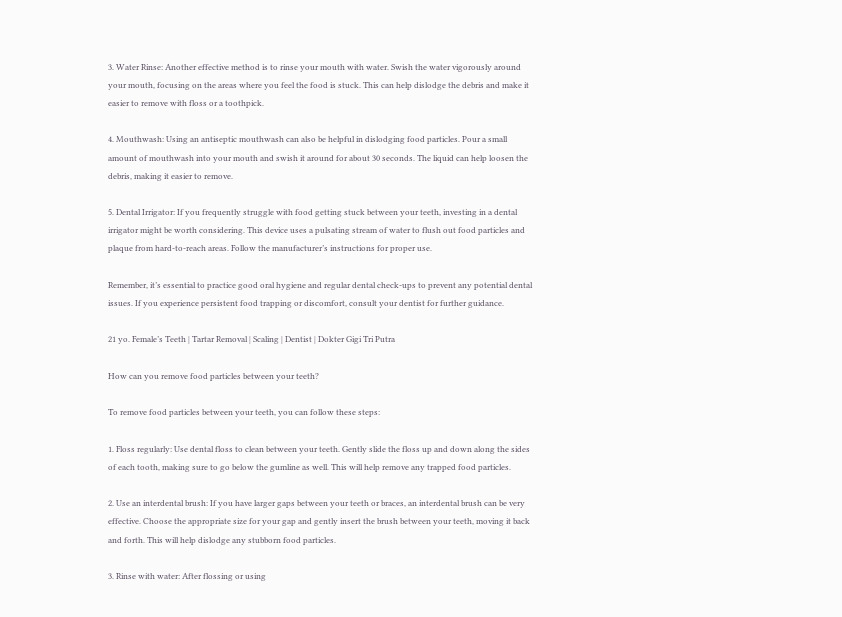3. Water Rinse: Another effective method is to rinse your mouth with water. Swish the water vigorously around your mouth, focusing on the areas where you feel the food is stuck. This can help dislodge the debris and make it easier to remove with floss or a toothpick.

4. Mouthwash: Using an antiseptic mouthwash can also be helpful in dislodging food particles. Pour a small amount of mouthwash into your mouth and swish it around for about 30 seconds. The liquid can help loosen the debris, making it easier to remove.

5. Dental Irrigator: If you frequently struggle with food getting stuck between your teeth, investing in a dental irrigator might be worth considering. This device uses a pulsating stream of water to flush out food particles and plaque from hard-to-reach areas. Follow the manufacturer’s instructions for proper use.

Remember, it’s essential to practice good oral hygiene and regular dental check-ups to prevent any potential dental issues. If you experience persistent food trapping or discomfort, consult your dentist for further guidance.

21 yo. Female’s Teeth | Tartar Removal | Scaling | Dentist | Dokter Gigi Tri Putra

How can you remove food particles between your teeth?

To remove food particles between your teeth, you can follow these steps:

1. Floss regularly: Use dental floss to clean between your teeth. Gently slide the floss up and down along the sides of each tooth, making sure to go below the gumline as well. This will help remove any trapped food particles.

2. Use an interdental brush: If you have larger gaps between your teeth or braces, an interdental brush can be very effective. Choose the appropriate size for your gap and gently insert the brush between your teeth, moving it back and forth. This will help dislodge any stubborn food particles.

3. Rinse with water: After flossing or using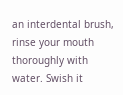an interdental brush, rinse your mouth thoroughly with water. Swish it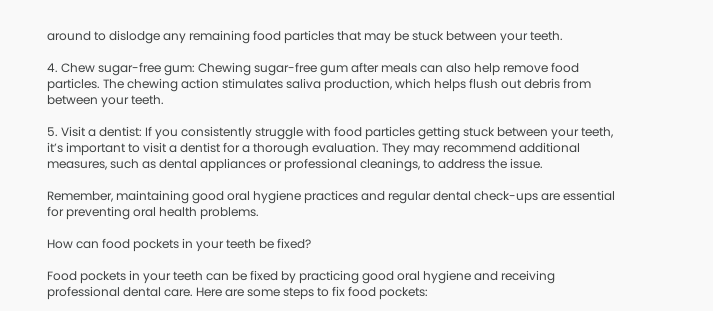around to dislodge any remaining food particles that may be stuck between your teeth.

4. Chew sugar-free gum: Chewing sugar-free gum after meals can also help remove food particles. The chewing action stimulates saliva production, which helps flush out debris from between your teeth.

5. Visit a dentist: If you consistently struggle with food particles getting stuck between your teeth, it’s important to visit a dentist for a thorough evaluation. They may recommend additional measures, such as dental appliances or professional cleanings, to address the issue.

Remember, maintaining good oral hygiene practices and regular dental check-ups are essential for preventing oral health problems.

How can food pockets in your teeth be fixed?

Food pockets in your teeth can be fixed by practicing good oral hygiene and receiving professional dental care. Here are some steps to fix food pockets: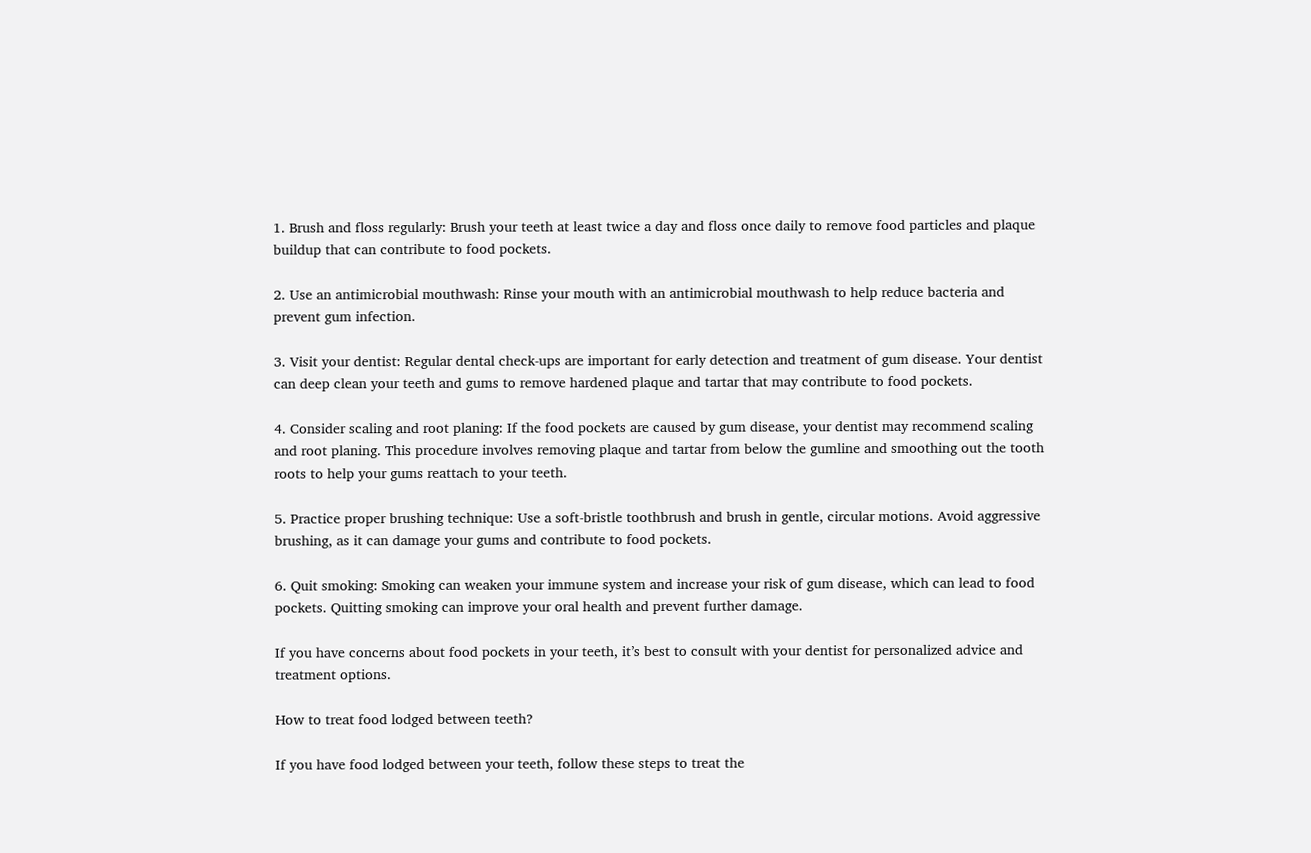1. Brush and floss regularly: Brush your teeth at least twice a day and floss once daily to remove food particles and plaque buildup that can contribute to food pockets.

2. Use an antimicrobial mouthwash: Rinse your mouth with an antimicrobial mouthwash to help reduce bacteria and prevent gum infection.

3. Visit your dentist: Regular dental check-ups are important for early detection and treatment of gum disease. Your dentist can deep clean your teeth and gums to remove hardened plaque and tartar that may contribute to food pockets.

4. Consider scaling and root planing: If the food pockets are caused by gum disease, your dentist may recommend scaling and root planing. This procedure involves removing plaque and tartar from below the gumline and smoothing out the tooth roots to help your gums reattach to your teeth.

5. Practice proper brushing technique: Use a soft-bristle toothbrush and brush in gentle, circular motions. Avoid aggressive brushing, as it can damage your gums and contribute to food pockets.

6. Quit smoking: Smoking can weaken your immune system and increase your risk of gum disease, which can lead to food pockets. Quitting smoking can improve your oral health and prevent further damage.

If you have concerns about food pockets in your teeth, it’s best to consult with your dentist for personalized advice and treatment options.

How to treat food lodged between teeth?

If you have food lodged between your teeth, follow these steps to treat the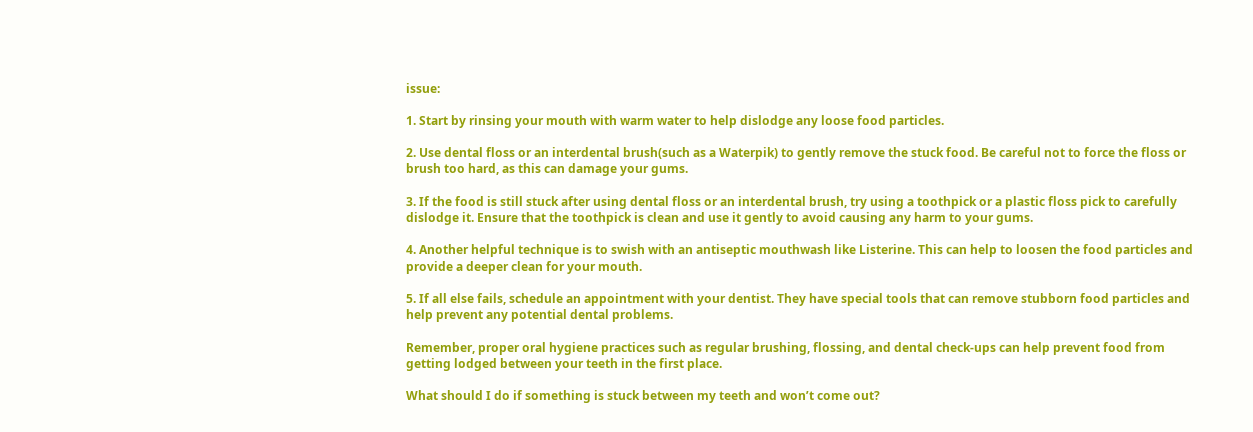issue:

1. Start by rinsing your mouth with warm water to help dislodge any loose food particles.

2. Use dental floss or an interdental brush(such as a Waterpik) to gently remove the stuck food. Be careful not to force the floss or brush too hard, as this can damage your gums.

3. If the food is still stuck after using dental floss or an interdental brush, try using a toothpick or a plastic floss pick to carefully dislodge it. Ensure that the toothpick is clean and use it gently to avoid causing any harm to your gums.

4. Another helpful technique is to swish with an antiseptic mouthwash like Listerine. This can help to loosen the food particles and provide a deeper clean for your mouth.

5. If all else fails, schedule an appointment with your dentist. They have special tools that can remove stubborn food particles and help prevent any potential dental problems.

Remember, proper oral hygiene practices such as regular brushing, flossing, and dental check-ups can help prevent food from getting lodged between your teeth in the first place.

What should I do if something is stuck between my teeth and won’t come out?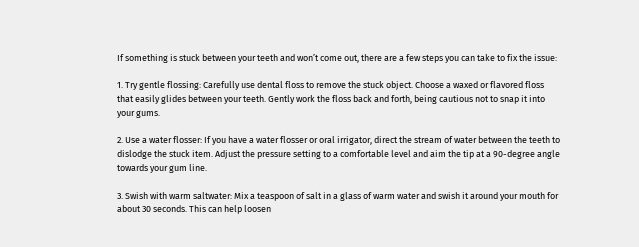If something is stuck between your teeth and won’t come out, there are a few steps you can take to fix the issue:

1. Try gentle flossing: Carefully use dental floss to remove the stuck object. Choose a waxed or flavored floss that easily glides between your teeth. Gently work the floss back and forth, being cautious not to snap it into your gums.

2. Use a water flosser: If you have a water flosser or oral irrigator, direct the stream of water between the teeth to dislodge the stuck item. Adjust the pressure setting to a comfortable level and aim the tip at a 90-degree angle towards your gum line.

3. Swish with warm saltwater: Mix a teaspoon of salt in a glass of warm water and swish it around your mouth for about 30 seconds. This can help loosen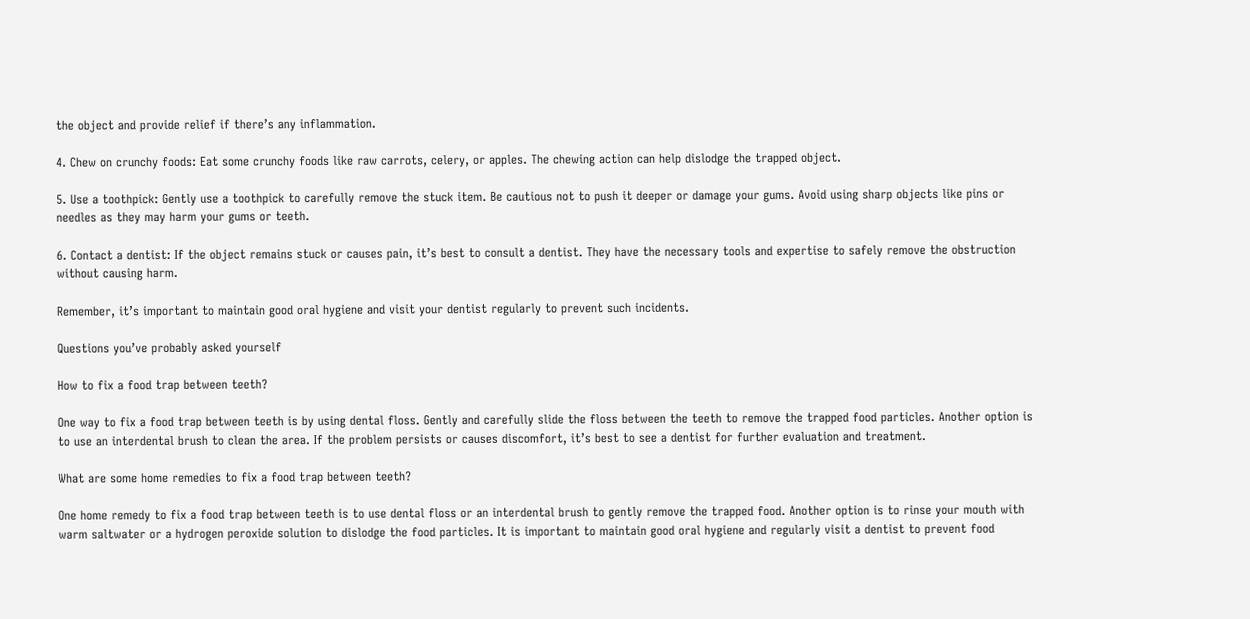the object and provide relief if there’s any inflammation.

4. Chew on crunchy foods: Eat some crunchy foods like raw carrots, celery, or apples. The chewing action can help dislodge the trapped object.

5. Use a toothpick: Gently use a toothpick to carefully remove the stuck item. Be cautious not to push it deeper or damage your gums. Avoid using sharp objects like pins or needles as they may harm your gums or teeth.

6. Contact a dentist: If the object remains stuck or causes pain, it’s best to consult a dentist. They have the necessary tools and expertise to safely remove the obstruction without causing harm.

Remember, it’s important to maintain good oral hygiene and visit your dentist regularly to prevent such incidents.

Questions you’ve probably asked yourself

How to fix a food trap between teeth?

One way to fix a food trap between teeth is by using dental floss. Gently and carefully slide the floss between the teeth to remove the trapped food particles. Another option is to use an interdental brush to clean the area. If the problem persists or causes discomfort, it’s best to see a dentist for further evaluation and treatment.

What are some home remedies to fix a food trap between teeth?

One home remedy to fix a food trap between teeth is to use dental floss or an interdental brush to gently remove the trapped food. Another option is to rinse your mouth with warm saltwater or a hydrogen peroxide solution to dislodge the food particles. It is important to maintain good oral hygiene and regularly visit a dentist to prevent food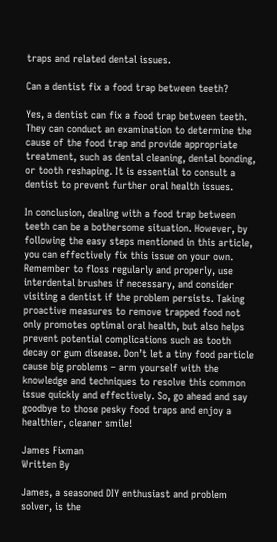traps and related dental issues.

Can a dentist fix a food trap between teeth?

Yes, a dentist can fix a food trap between teeth. They can conduct an examination to determine the cause of the food trap and provide appropriate treatment, such as dental cleaning, dental bonding, or tooth reshaping. It is essential to consult a dentist to prevent further oral health issues.

In conclusion, dealing with a food trap between teeth can be a bothersome situation. However, by following the easy steps mentioned in this article, you can effectively fix this issue on your own. Remember to floss regularly and properly, use interdental brushes if necessary, and consider visiting a dentist if the problem persists. Taking proactive measures to remove trapped food not only promotes optimal oral health, but also helps prevent potential complications such as tooth decay or gum disease. Don’t let a tiny food particle cause big problems – arm yourself with the knowledge and techniques to resolve this common issue quickly and effectively. So, go ahead and say goodbye to those pesky food traps and enjoy a healthier, cleaner smile!

James Fixman
Written By

James, a seasoned DIY enthusiast and problem solver, is the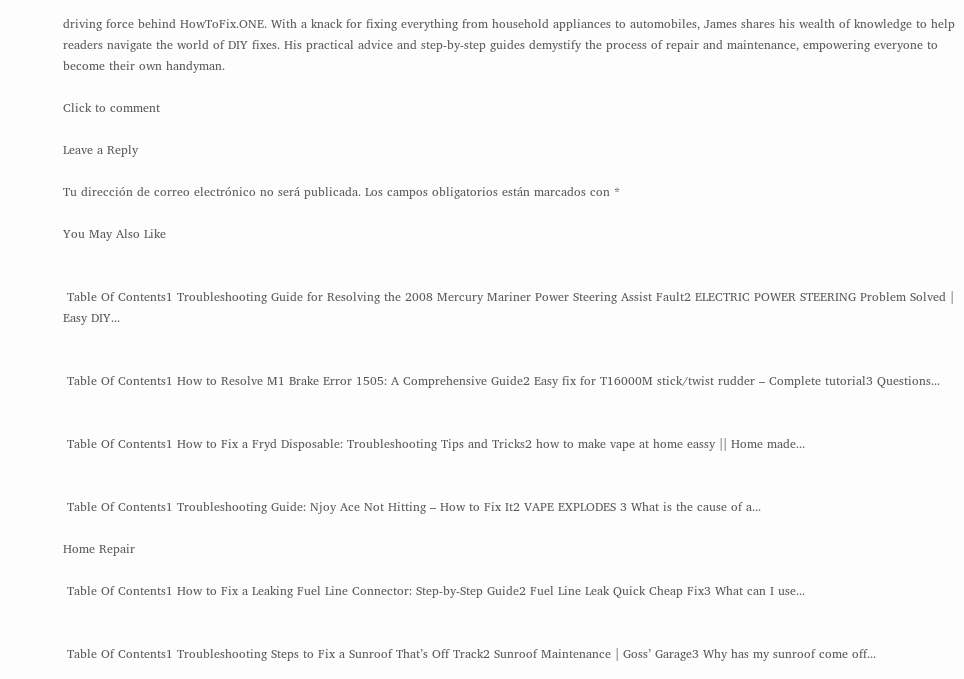driving force behind HowToFix.ONE. With a knack for fixing everything from household appliances to automobiles, James shares his wealth of knowledge to help readers navigate the world of DIY fixes. His practical advice and step-by-step guides demystify the process of repair and maintenance, empowering everyone to become their own handyman.

Click to comment

Leave a Reply

Tu dirección de correo electrónico no será publicada. Los campos obligatorios están marcados con *

You May Also Like


 Table Of Contents1 Troubleshooting Guide for Resolving the 2008 Mercury Mariner Power Steering Assist Fault2 ELECTRIC POWER STEERING Problem Solved | Easy DIY...


 Table Of Contents1 How to Resolve M1 Brake Error 1505: A Comprehensive Guide2 Easy fix for T16000M stick/twist rudder – Complete tutorial3 Questions...


 Table Of Contents1 How to Fix a Fryd Disposable: Troubleshooting Tips and Tricks2 how to make vape at home eassy || Home made...


 Table Of Contents1 Troubleshooting Guide: Njoy Ace Not Hitting – How to Fix It2 VAPE EXPLODES 3 What is the cause of a...

Home Repair

 Table Of Contents1 How to Fix a Leaking Fuel Line Connector: Step-by-Step Guide2 Fuel Line Leak Quick Cheap Fix3 What can I use...


 Table Of Contents1 Troubleshooting Steps to Fix a Sunroof That’s Off Track2 Sunroof Maintenance | Goss’ Garage3 Why has my sunroof come off...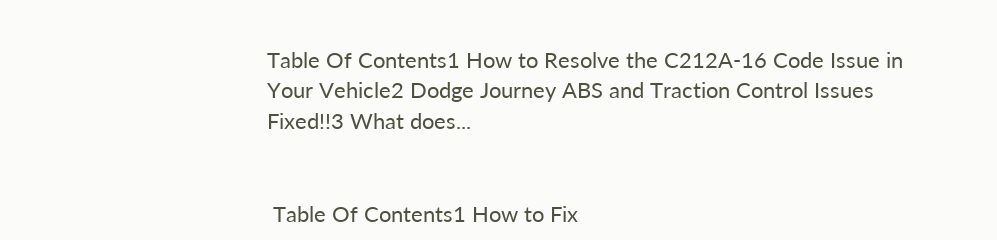Table Of Contents1 How to Resolve the C212A-16 Code Issue in Your Vehicle2 Dodge Journey ABS and Traction Control Issues Fixed!!3 What does...


 Table Of Contents1 How to Fix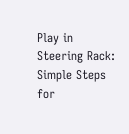Play in Steering Rack: Simple Steps for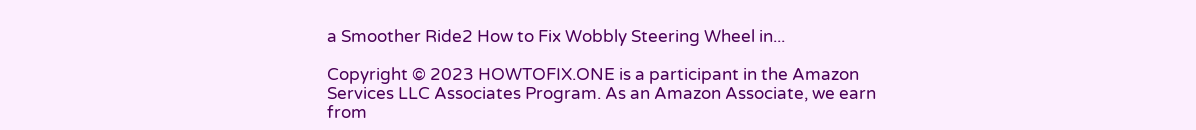a Smoother Ride2 How to Fix Wobbly Steering Wheel in...

Copyright © 2023 HOWTOFIX.ONE is a participant in the Amazon Services LLC Associates Program. As an Amazon Associate, we earn from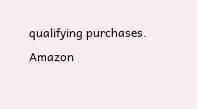qualifying purchases. Amazon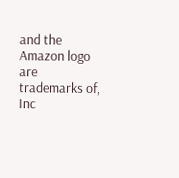and the Amazon logo are trademarks of, Inc